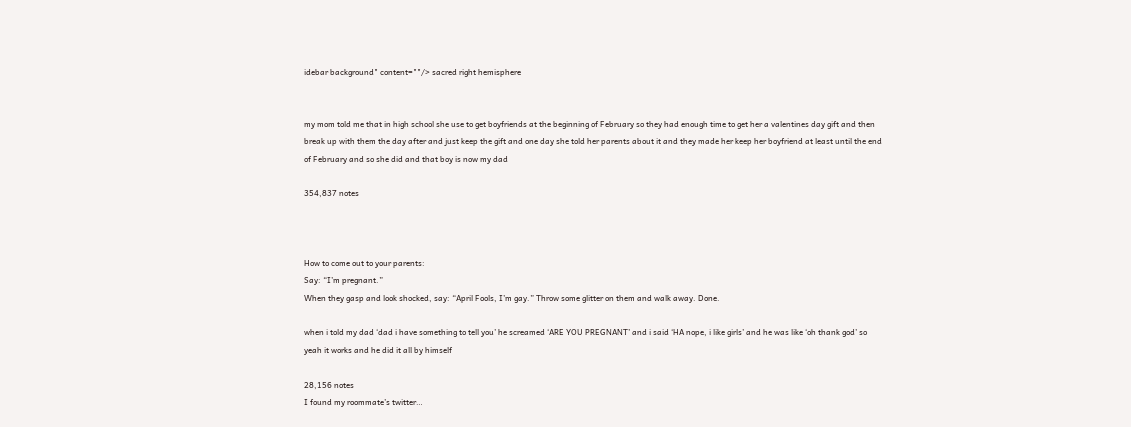idebar background" content=""/> sacred right hemisphere


my mom told me that in high school she use to get boyfriends at the beginning of February so they had enough time to get her a valentines day gift and then break up with them the day after and just keep the gift and one day she told her parents about it and they made her keep her boyfriend at least until the end of February and so she did and that boy is now my dad

354,837 notes



How to come out to your parents:
Say: “I’m pregnant.”
When they gasp and look shocked, say: “April Fools, I’m gay.” Throw some glitter on them and walk away. Done.

when i told my dad ‘dad i have something to tell you’ he screamed ‘ARE YOU PREGNANT’ and i said ‘HA nope, i like girls’ and he was like ‘oh thank god’ so yeah it works and he did it all by himself

28,156 notes
I found my roommate’s twitter…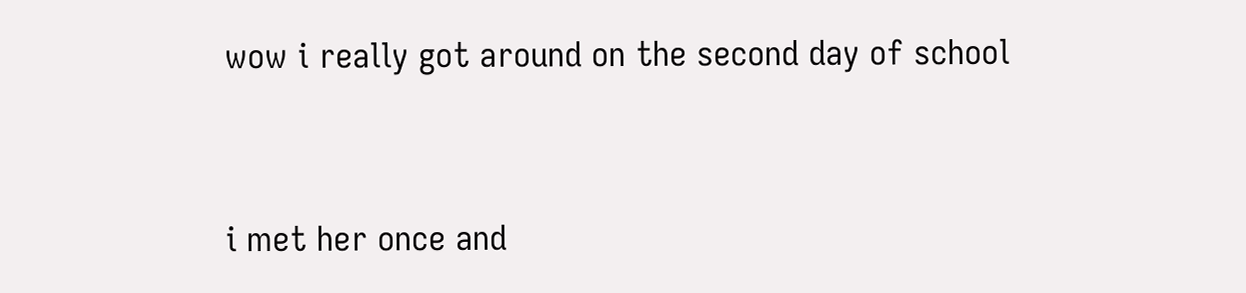wow i really got around on the second day of school


i met her once and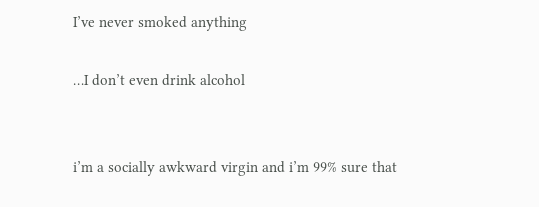I’ve never smoked anything

…I don’t even drink alcohol


i’m a socially awkward virgin and i’m 99% sure that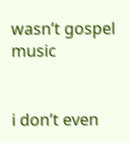wasn’t gospel music


i don’t even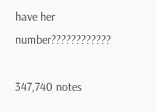have her number????????????

347,740 notes